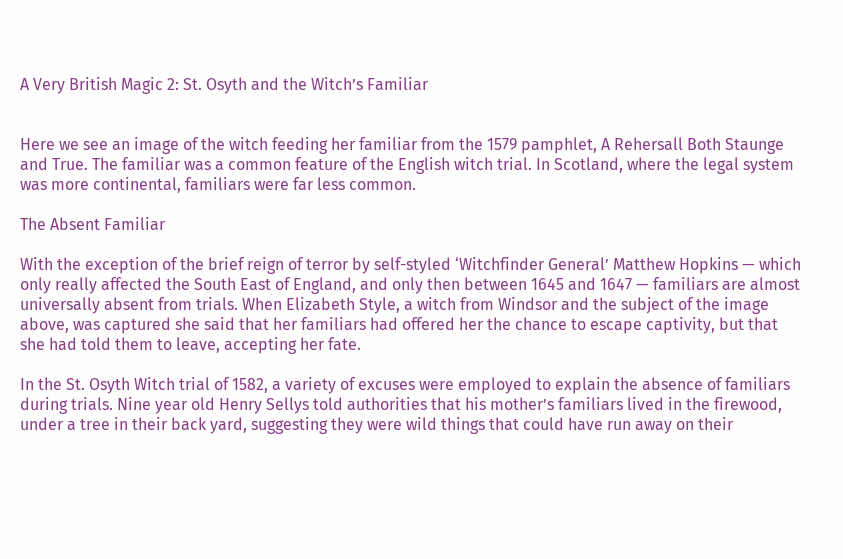A Very British Magic 2: St. Osyth and the Witch’s Familiar


Here we see an image of the witch feeding her familiar from the 1579 pamphlet, A Rehersall Both Staunge and True. The familiar was a common feature of the English witch trial. In Scotland, where the legal system was more continental, familiars were far less common.

The Absent Familiar

With the exception of the brief reign of terror by self-styled ‘Witchfinder General’ Matthew Hopkins — which only really affected the South East of England, and only then between 1645 and 1647 — familiars are almost universally absent from trials. When Elizabeth Style, a witch from Windsor and the subject of the image above, was captured she said that her familiars had offered her the chance to escape captivity, but that she had told them to leave, accepting her fate.

In the St. Osyth Witch trial of 1582, a variety of excuses were employed to explain the absence of familiars during trials. Nine year old Henry Sellys told authorities that his mother’s familiars lived in the firewood, under a tree in their back yard, suggesting they were wild things that could have run away on their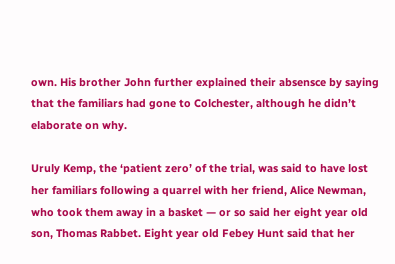own. His brother John further explained their absensce by saying that the familiars had gone to Colchester, although he didn’t elaborate on why.

Uruly Kemp, the ‘patient zero’ of the trial, was said to have lost her familiars following a quarrel with her friend, Alice Newman, who took them away in a basket — or so said her eight year old son, Thomas Rabbet. Eight year old Febey Hunt said that her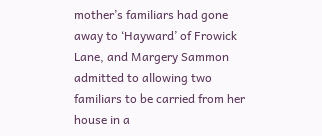mother’s familiars had gone away to ‘Hayward’ of Frowick Lane, and Margery Sammon admitted to allowing two familiars to be carried from her house in a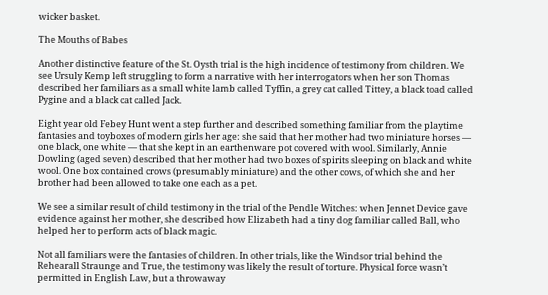wicker basket.

The Mouths of Babes

Another distinctive feature of the St. Oysth trial is the high incidence of testimony from children. We see Ursuly Kemp left struggling to form a narrative with her interrogators when her son Thomas described her familiars as a small white lamb called Tyffin, a grey cat called Tittey, a black toad called Pygine and a black cat called Jack.

Eight year old Febey Hunt went a step further and described something familiar from the playtime fantasies and toyboxes of modern girls her age: she said that her mother had two miniature horses — one black, one white — that she kept in an earthenware pot covered with wool. Similarly, Annie Dowling (aged seven) described that her mother had two boxes of spirits sleeping on black and white wool. One box contained crows (presumably miniature) and the other cows, of which she and her brother had been allowed to take one each as a pet.

We see a similar result of child testimony in the trial of the Pendle Witches: when Jennet Device gave evidence against her mother, she described how Elizabeth had a tiny dog familiar called Ball, who helped her to perform acts of black magic.

Not all familiars were the fantasies of children. In other trials, like the Windsor trial behind the Rehearall Straunge and True, the testimony was likely the result of torture. Physical force wasn’t permitted in English Law, but a throwaway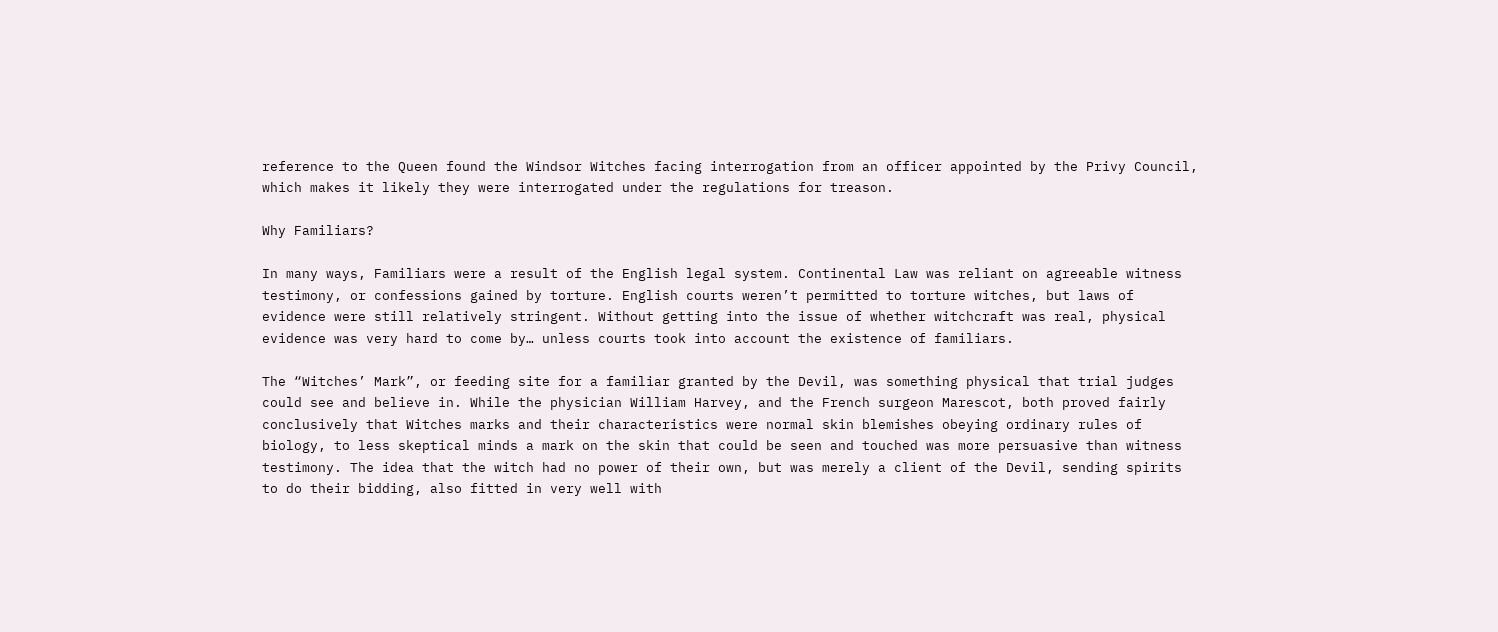reference to the Queen found the Windsor Witches facing interrogation from an officer appointed by the Privy Council, which makes it likely they were interrogated under the regulations for treason.

Why Familiars?

In many ways, Familiars were a result of the English legal system. Continental Law was reliant on agreeable witness testimony, or confessions gained by torture. English courts weren’t permitted to torture witches, but laws of evidence were still relatively stringent. Without getting into the issue of whether witchcraft was real, physical evidence was very hard to come by… unless courts took into account the existence of familiars.

The “Witches’ Mark”, or feeding site for a familiar granted by the Devil, was something physical that trial judges could see and believe in. While the physician William Harvey, and the French surgeon Marescot, both proved fairly conclusively that Witches marks and their characteristics were normal skin blemishes obeying ordinary rules of biology, to less skeptical minds a mark on the skin that could be seen and touched was more persuasive than witness testimony. The idea that the witch had no power of their own, but was merely a client of the Devil, sending spirits to do their bidding, also fitted in very well with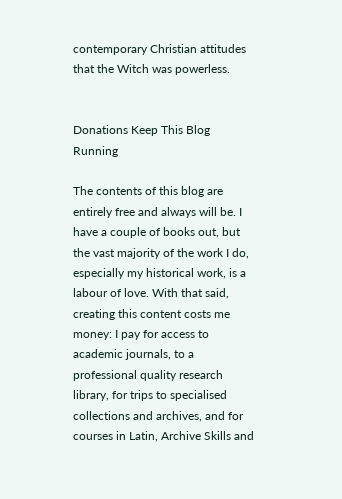contemporary Christian attitudes that the Witch was powerless.


Donations Keep This Blog Running

The contents of this blog are entirely free and always will be. I have a couple of books out, but the vast majority of the work I do, especially my historical work, is a labour of love. With that said, creating this content costs me money: I pay for access to academic journals, to a professional quality research library, for trips to specialised collections and archives, and for courses in Latin, Archive Skills and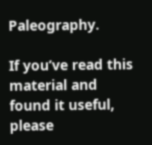Paleography.

If you’ve read this material and found it useful, please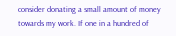consider donating a small amount of money towards my work. If one in a hundred of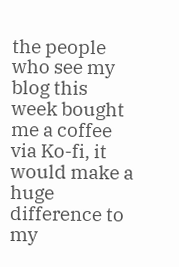the people who see my blog this week bought me a coffee via Ko-fi, it would make a huge difference to my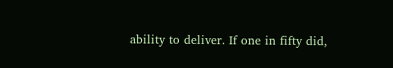ability to deliver. If one in fifty did,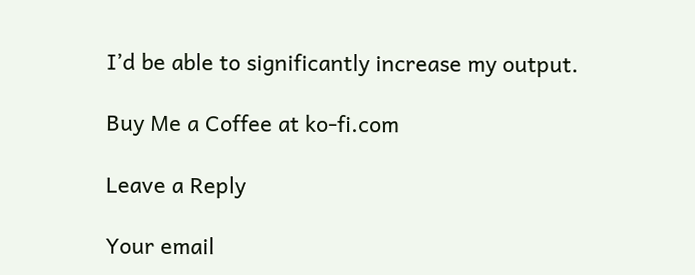I’d be able to significantly increase my output.

Buy Me a Coffee at ko-fi.com

Leave a Reply

Your email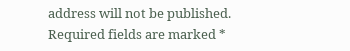address will not be published. Required fields are marked *